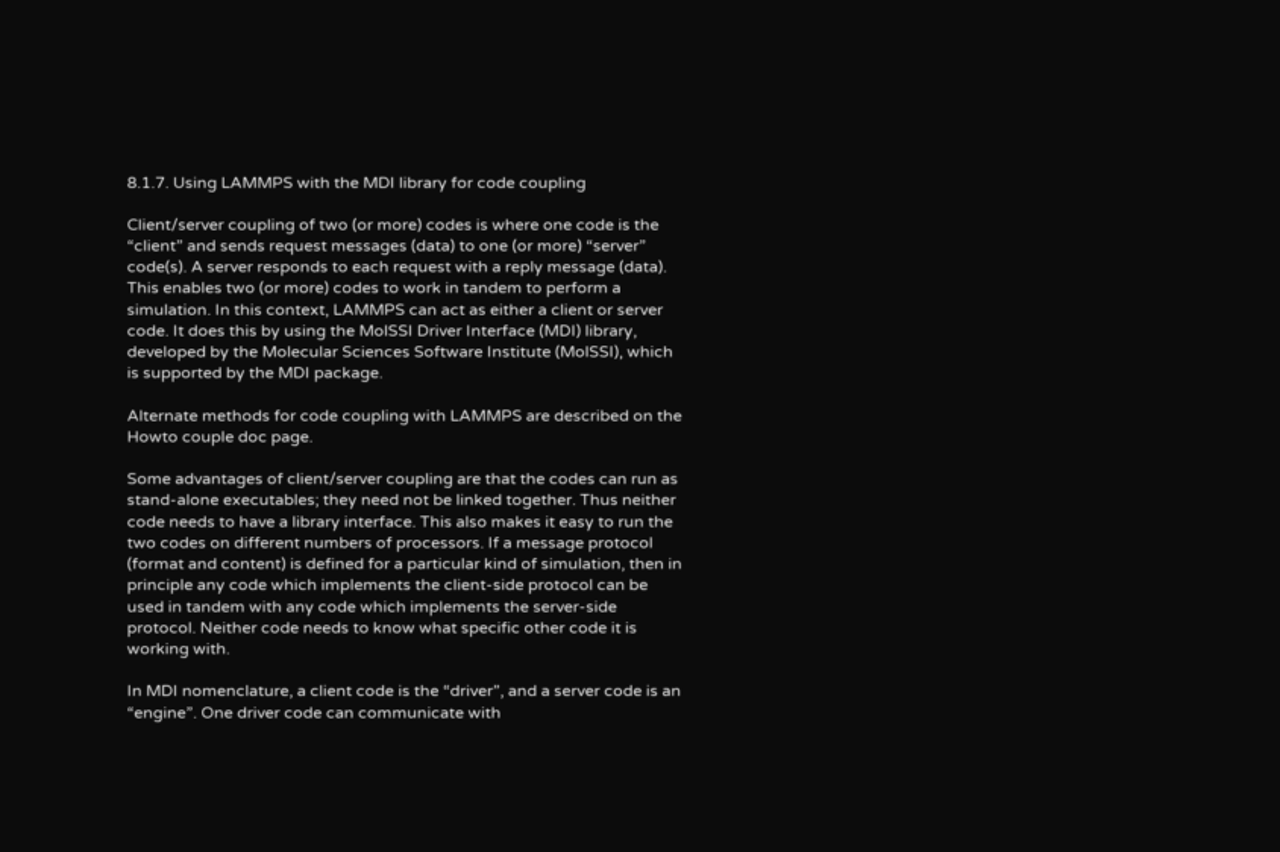8.1.7. Using LAMMPS with the MDI library for code coupling

Client/server coupling of two (or more) codes is where one code is the “client” and sends request messages (data) to one (or more) “server” code(s). A server responds to each request with a reply message (data). This enables two (or more) codes to work in tandem to perform a simulation. In this context, LAMMPS can act as either a client or server code. It does this by using the MolSSI Driver Interface (MDI) library, developed by the Molecular Sciences Software Institute (MolSSI), which is supported by the MDI package.

Alternate methods for code coupling with LAMMPS are described on the Howto couple doc page.

Some advantages of client/server coupling are that the codes can run as stand-alone executables; they need not be linked together. Thus neither code needs to have a library interface. This also makes it easy to run the two codes on different numbers of processors. If a message protocol (format and content) is defined for a particular kind of simulation, then in principle any code which implements the client-side protocol can be used in tandem with any code which implements the server-side protocol. Neither code needs to know what specific other code it is working with.

In MDI nomenclature, a client code is the “driver”, and a server code is an “engine”. One driver code can communicate with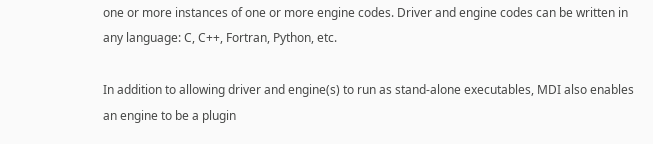one or more instances of one or more engine codes. Driver and engine codes can be written in any language: C, C++, Fortran, Python, etc.

In addition to allowing driver and engine(s) to run as stand-alone executables, MDI also enables an engine to be a plugin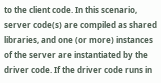to the client code. In this scenario, server code(s) are compiled as shared libraries, and one (or more) instances of the server are instantiated by the driver code. If the driver code runs in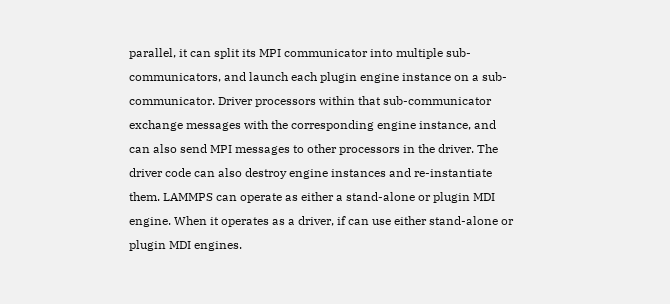parallel, it can split its MPI communicator into multiple sub-communicators, and launch each plugin engine instance on a sub-communicator. Driver processors within that sub-communicator exchange messages with the corresponding engine instance, and can also send MPI messages to other processors in the driver. The driver code can also destroy engine instances and re-instantiate them. LAMMPS can operate as either a stand-alone or plugin MDI engine. When it operates as a driver, if can use either stand-alone or plugin MDI engines.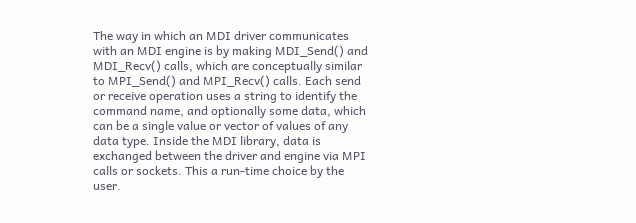The way in which an MDI driver communicates with an MDI engine is by making MDI_Send() and MDI_Recv() calls, which are conceptually similar to MPI_Send() and MPI_Recv() calls. Each send or receive operation uses a string to identify the command name, and optionally some data, which can be a single value or vector of values of any data type. Inside the MDI library, data is exchanged between the driver and engine via MPI calls or sockets. This a run-time choice by the user.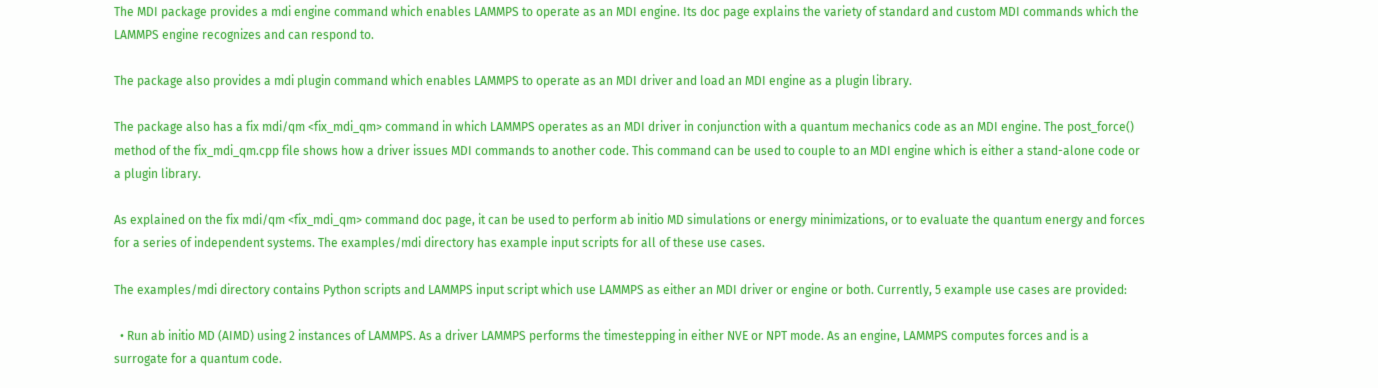The MDI package provides a mdi engine command which enables LAMMPS to operate as an MDI engine. Its doc page explains the variety of standard and custom MDI commands which the LAMMPS engine recognizes and can respond to.

The package also provides a mdi plugin command which enables LAMMPS to operate as an MDI driver and load an MDI engine as a plugin library.

The package also has a fix mdi/qm <fix_mdi_qm> command in which LAMMPS operates as an MDI driver in conjunction with a quantum mechanics code as an MDI engine. The post_force() method of the fix_mdi_qm.cpp file shows how a driver issues MDI commands to another code. This command can be used to couple to an MDI engine which is either a stand-alone code or a plugin library.

As explained on the fix mdi/qm <fix_mdi_qm> command doc page, it can be used to perform ab initio MD simulations or energy minimizations, or to evaluate the quantum energy and forces for a series of independent systems. The examples/mdi directory has example input scripts for all of these use cases.

The examples/mdi directory contains Python scripts and LAMMPS input script which use LAMMPS as either an MDI driver or engine or both. Currently, 5 example use cases are provided:

  • Run ab initio MD (AIMD) using 2 instances of LAMMPS. As a driver LAMMPS performs the timestepping in either NVE or NPT mode. As an engine, LAMMPS computes forces and is a surrogate for a quantum code.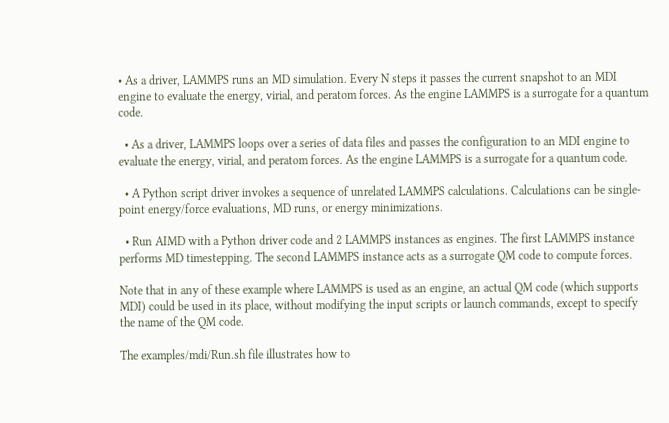• As a driver, LAMMPS runs an MD simulation. Every N steps it passes the current snapshot to an MDI engine to evaluate the energy, virial, and peratom forces. As the engine LAMMPS is a surrogate for a quantum code.

  • As a driver, LAMMPS loops over a series of data files and passes the configuration to an MDI engine to evaluate the energy, virial, and peratom forces. As the engine LAMMPS is a surrogate for a quantum code.

  • A Python script driver invokes a sequence of unrelated LAMMPS calculations. Calculations can be single-point energy/force evaluations, MD runs, or energy minimizations.

  • Run AIMD with a Python driver code and 2 LAMMPS instances as engines. The first LAMMPS instance performs MD timestepping. The second LAMMPS instance acts as a surrogate QM code to compute forces.

Note that in any of these example where LAMMPS is used as an engine, an actual QM code (which supports MDI) could be used in its place, without modifying the input scripts or launch commands, except to specify the name of the QM code.

The examples/mdi/Run.sh file illustrates how to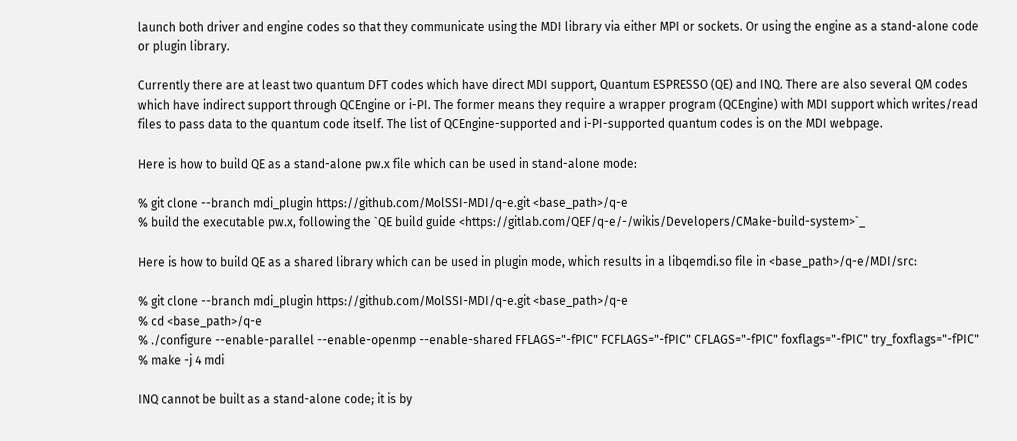launch both driver and engine codes so that they communicate using the MDI library via either MPI or sockets. Or using the engine as a stand-alone code or plugin library.

Currently there are at least two quantum DFT codes which have direct MDI support, Quantum ESPRESSO (QE) and INQ. There are also several QM codes which have indirect support through QCEngine or i-PI. The former means they require a wrapper program (QCEngine) with MDI support which writes/read files to pass data to the quantum code itself. The list of QCEngine-supported and i-PI-supported quantum codes is on the MDI webpage.

Here is how to build QE as a stand-alone pw.x file which can be used in stand-alone mode:

% git clone --branch mdi_plugin https://github.com/MolSSI-MDI/q-e.git <base_path>/q-e
% build the executable pw.x, following the `QE build guide <https://gitlab.com/QEF/q-e/-/wikis/Developers/CMake-build-system>`_

Here is how to build QE as a shared library which can be used in plugin mode, which results in a libqemdi.so file in <base_path>/q-e/MDI/src:

% git clone --branch mdi_plugin https://github.com/MolSSI-MDI/q-e.git <base_path>/q-e
% cd <base_path>/q-e
% ./configure --enable-parallel --enable-openmp --enable-shared FFLAGS="-fPIC" FCFLAGS="-fPIC" CFLAGS="-fPIC" foxflags="-fPIC" try_foxflags="-fPIC"
% make -j 4 mdi

INQ cannot be built as a stand-alone code; it is by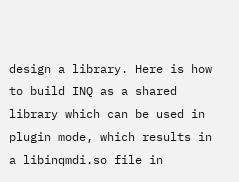design a library. Here is how to build INQ as a shared library which can be used in plugin mode, which results in a libinqmdi.so file in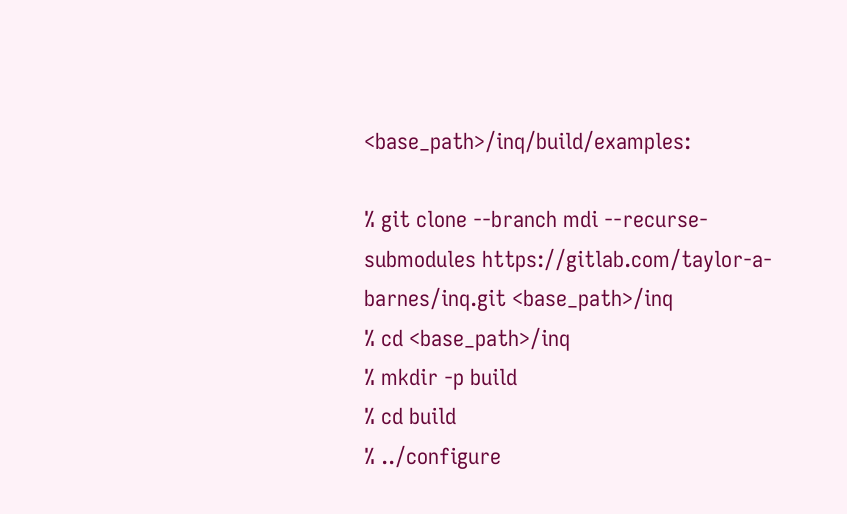<base_path>/inq/build/examples:

% git clone --branch mdi --recurse-submodules https://gitlab.com/taylor-a-barnes/inq.git <base_path>/inq
% cd <base_path>/inq
% mkdir -p build
% cd build
% ../configure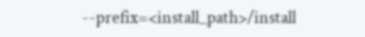--prefix=<install_path>/install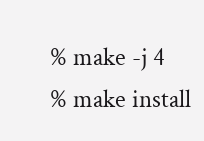% make -j 4
% make install